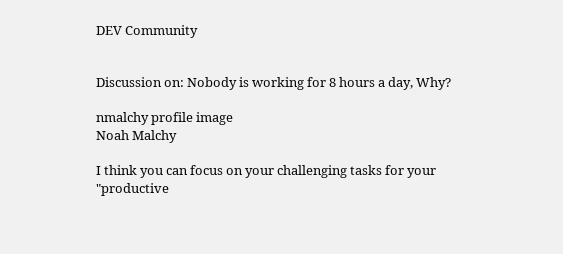DEV Community


Discussion on: Nobody is working for 8 hours a day, Why?

nmalchy profile image
Noah Malchy

I think you can focus on your challenging tasks for your "productive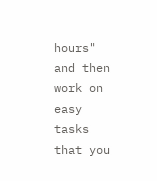hours" and then work on easy tasks that you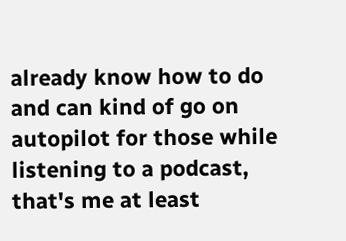already know how to do and can kind of go on autopilot for those while listening to a podcast, that's me at least